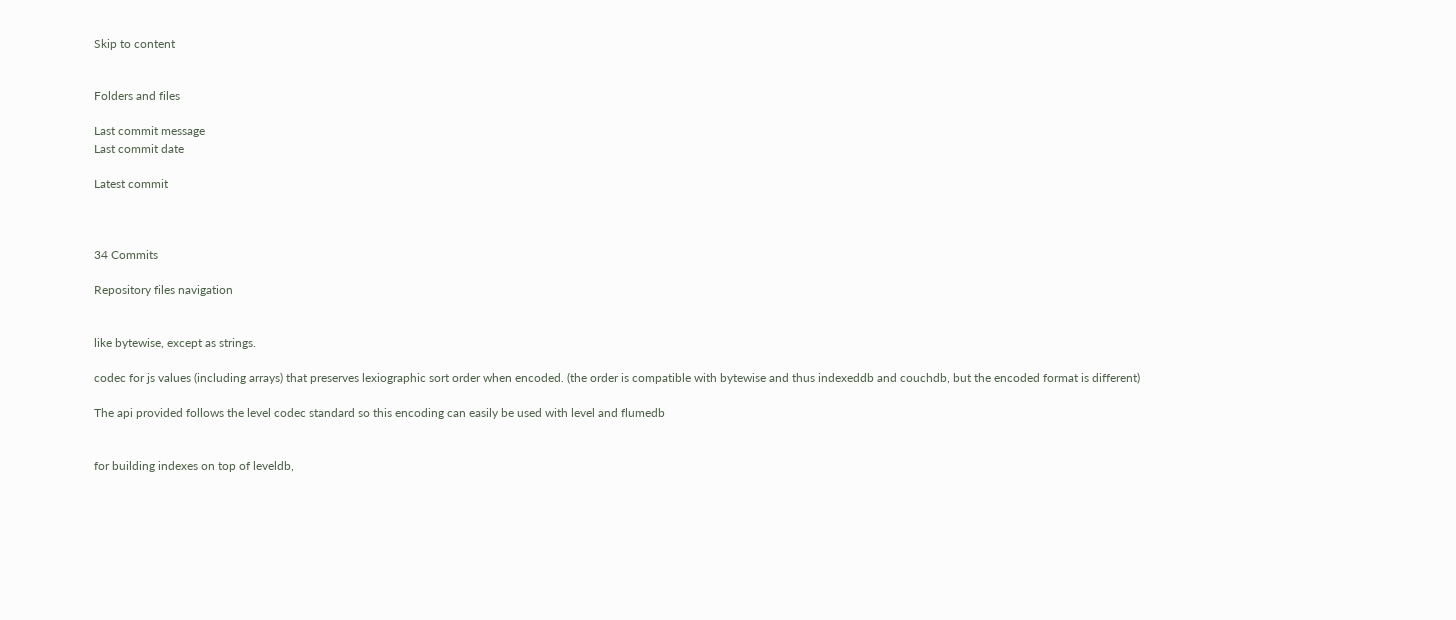Skip to content


Folders and files

Last commit message
Last commit date

Latest commit



34 Commits

Repository files navigation


like bytewise, except as strings.

codec for js values (including arrays) that preserves lexiographic sort order when encoded. (the order is compatible with bytewise and thus indexeddb and couchdb, but the encoded format is different)

The api provided follows the level codec standard so this encoding can easily be used with level and flumedb


for building indexes on top of leveldb,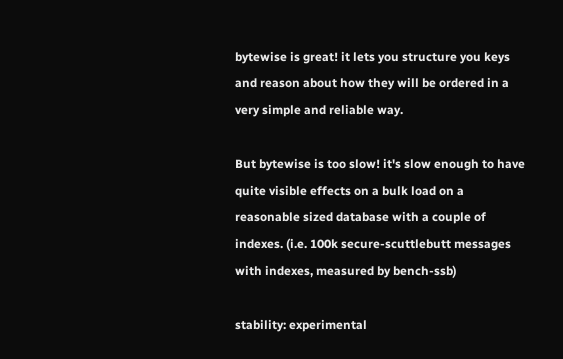bytewise is great! it lets you structure you keys and reason about how they will be ordered in a very simple and reliable way.

But bytewise is too slow! it's slow enough to have quite visible effects on a bulk load on a reasonable sized database with a couple of indexes. (i.e. 100k secure-scuttlebutt messages with indexes, measured by bench-ssb)

stability: experimental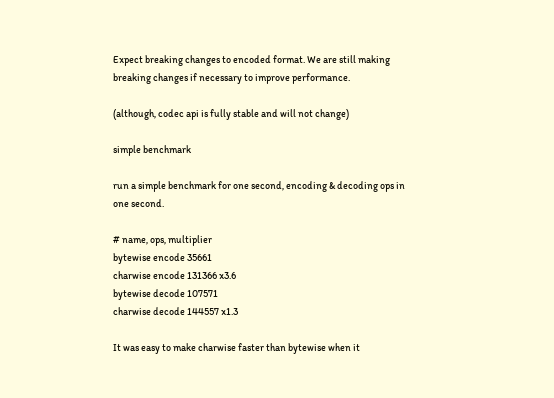Expect breaking changes to encoded format. We are still making breaking changes if necessary to improve performance.

(although, codec api is fully stable and will not change)

simple benchmark

run a simple benchmark for one second, encoding & decoding ops in one second.

# name, ops, multiplier
bytewise encode 35661
charwise encode 131366 x3.6
bytewise decode 107571
charwise decode 144557 x1.3

It was easy to make charwise faster than bytewise when it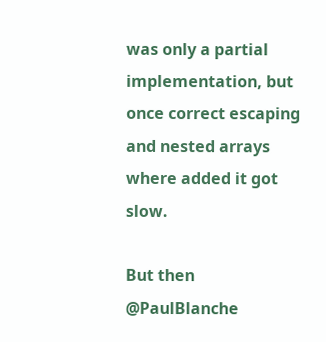was only a partial implementation, but once correct escaping and nested arrays where added it got slow.

But then @PaulBlanche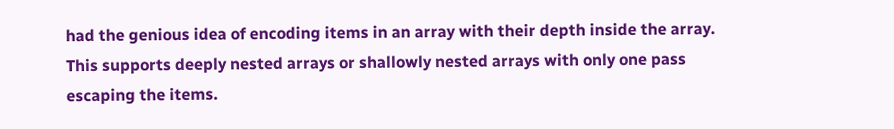had the genious idea of encoding items in an array with their depth inside the array. This supports deeply nested arrays or shallowly nested arrays with only one pass escaping the items.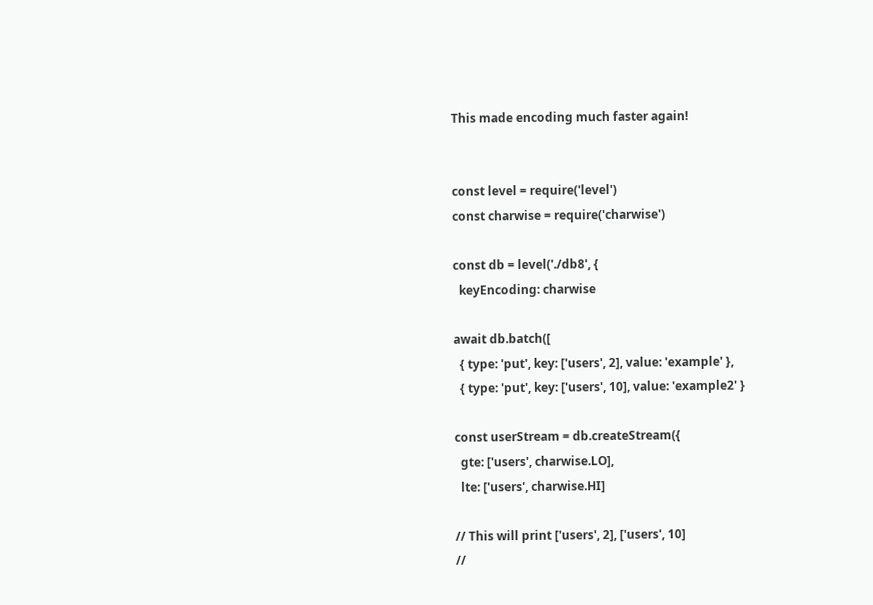This made encoding much faster again!


const level = require('level')
const charwise = require('charwise')

const db = level('./db8', {
  keyEncoding: charwise

await db.batch([
  { type: 'put', key: ['users', 2], value: 'example' },
  { type: 'put', key: ['users', 10], value: 'example2' }

const userStream = db.createStream({
  gte: ['users', charwise.LO],
  lte: ['users', charwise.HI]

// This will print ['users', 2], ['users', 10]
//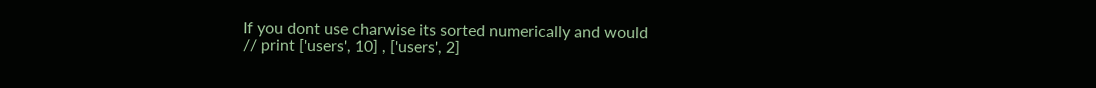If you dont use charwise its sorted numerically and would
// print ['users', 10] , ['users', 2]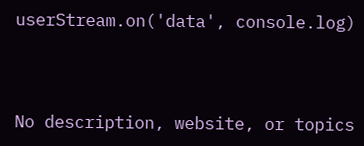userStream.on('data', console.log)




No description, website, or topics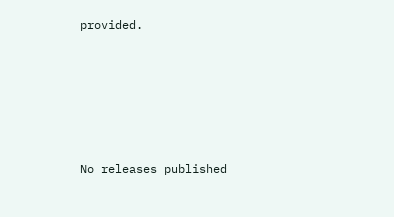provided.







No releases published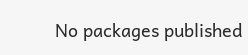No packages published